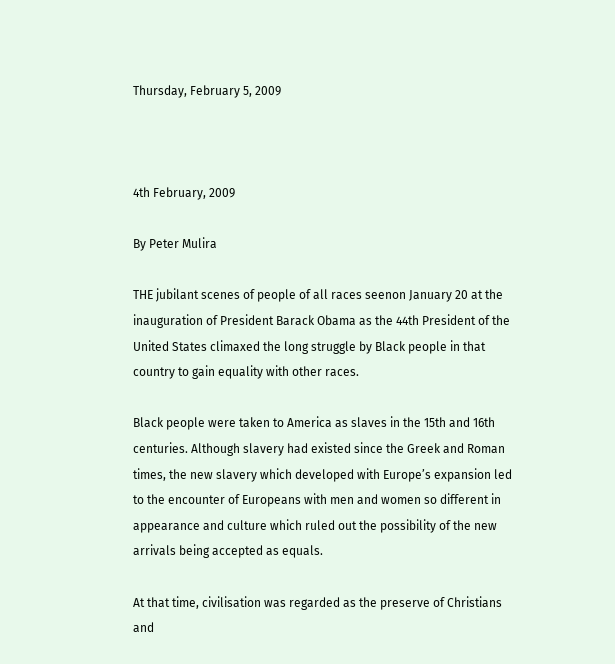Thursday, February 5, 2009



4th February, 2009

By Peter Mulira

THE jubilant scenes of people of all races seenon January 20 at the inauguration of President Barack Obama as the 44th President of the United States climaxed the long struggle by Black people in that country to gain equality with other races.

Black people were taken to America as slaves in the 15th and 16th centuries. Although slavery had existed since the Greek and Roman times, the new slavery which developed with Europe’s expansion led to the encounter of Europeans with men and women so different in appearance and culture which ruled out the possibility of the new arrivals being accepted as equals.

At that time, civilisation was regarded as the preserve of Christians and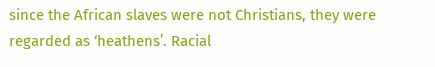since the African slaves were not Christians, they were regarded as ‘heathens’. Racial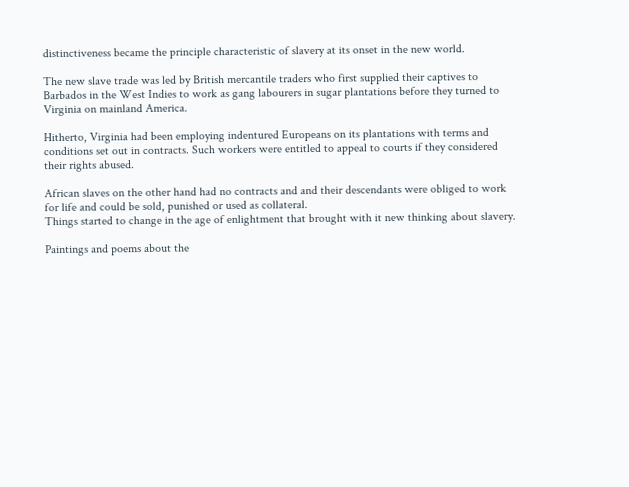distinctiveness became the principle characteristic of slavery at its onset in the new world.

The new slave trade was led by British mercantile traders who first supplied their captives to Barbados in the West Indies to work as gang labourers in sugar plantations before they turned to Virginia on mainland America.

Hitherto, Virginia had been employing indentured Europeans on its plantations with terms and conditions set out in contracts. Such workers were entitled to appeal to courts if they considered their rights abused.

African slaves on the other hand had no contracts and and their descendants were obliged to work for life and could be sold, punished or used as collateral.
Things started to change in the age of enlightment that brought with it new thinking about slavery.

Paintings and poems about the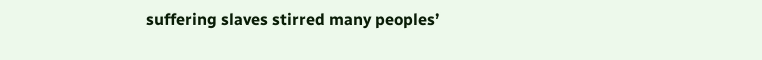suffering slaves stirred many peoples’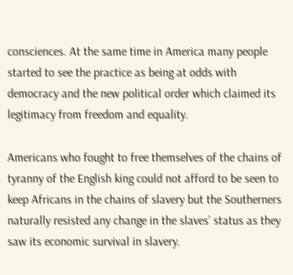consciences. At the same time in America many people started to see the practice as being at odds with democracy and the new political order which claimed its legitimacy from freedom and equality.

Americans who fought to free themselves of the chains of tyranny of the English king could not afford to be seen to keep Africans in the chains of slavery but the Southerners naturally resisted any change in the slaves’ status as they saw its economic survival in slavery.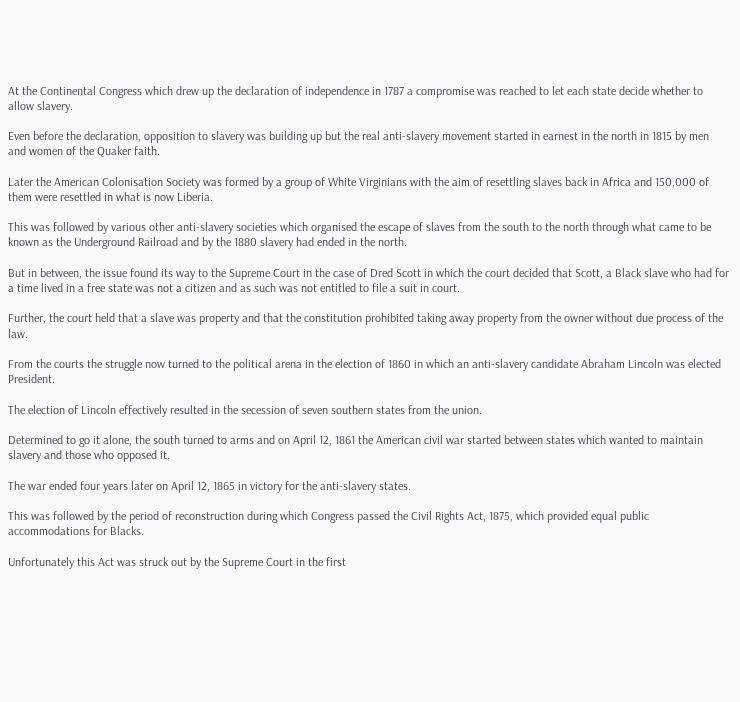At the Continental Congress which drew up the declaration of independence in 1787 a compromise was reached to let each state decide whether to allow slavery.

Even before the declaration, opposition to slavery was building up but the real anti-slavery movement started in earnest in the north in 1815 by men and women of the Quaker faith.

Later the American Colonisation Society was formed by a group of White Virginians with the aim of resettling slaves back in Africa and 150,000 of them were resettled in what is now Liberia.

This was followed by various other anti-slavery societies which organised the escape of slaves from the south to the north through what came to be known as the Underground Railroad and by the 1880 slavery had ended in the north.

But in between, the issue found its way to the Supreme Court in the case of Dred Scott in which the court decided that Scott, a Black slave who had for a time lived in a free state was not a citizen and as such was not entitled to file a suit in court.

Further, the court held that a slave was property and that the constitution prohibited taking away property from the owner without due process of the law.

From the courts the struggle now turned to the political arena in the election of 1860 in which an anti-slavery candidate Abraham Lincoln was elected President.

The election of Lincoln effectively resulted in the secession of seven southern states from the union.

Determined to go it alone, the south turned to arms and on April 12, 1861 the American civil war started between states which wanted to maintain slavery and those who opposed it.

The war ended four years later on April 12, 1865 in victory for the anti-slavery states.

This was followed by the period of reconstruction during which Congress passed the Civil Rights Act, 1875, which provided equal public accommodations for Blacks.

Unfortunately this Act was struck out by the Supreme Court in the first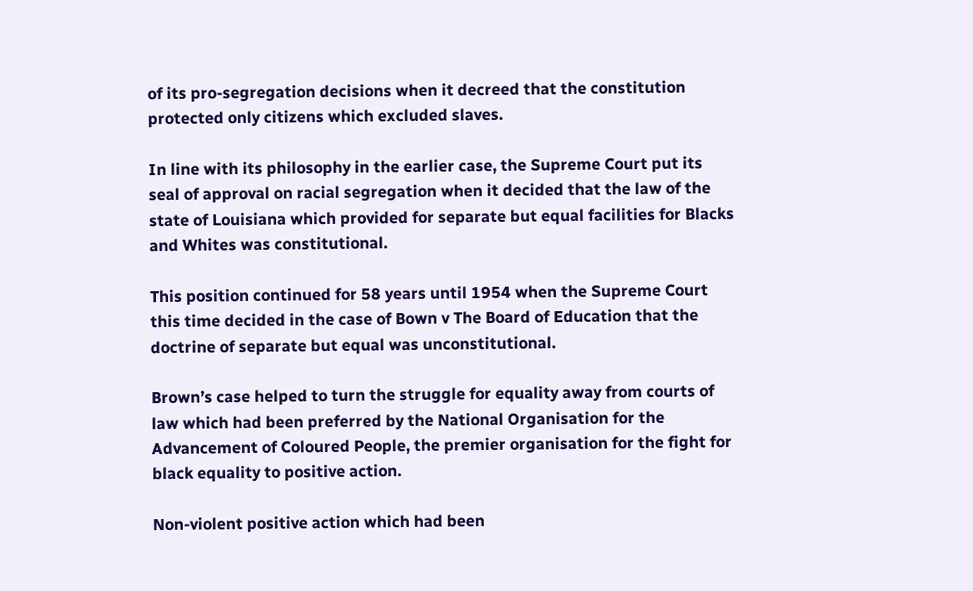of its pro-segregation decisions when it decreed that the constitution protected only citizens which excluded slaves.

In line with its philosophy in the earlier case, the Supreme Court put its seal of approval on racial segregation when it decided that the law of the state of Louisiana which provided for separate but equal facilities for Blacks and Whites was constitutional.

This position continued for 58 years until 1954 when the Supreme Court this time decided in the case of Bown v The Board of Education that the doctrine of separate but equal was unconstitutional.

Brown’s case helped to turn the struggle for equality away from courts of law which had been preferred by the National Organisation for the Advancement of Coloured People, the premier organisation for the fight for black equality to positive action.

Non-violent positive action which had been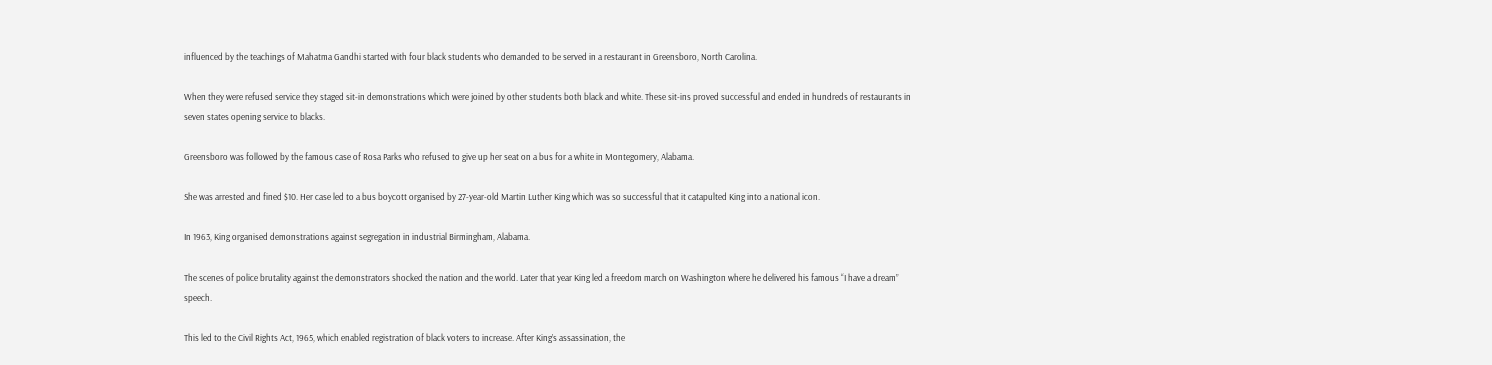influenced by the teachings of Mahatma Gandhi started with four black students who demanded to be served in a restaurant in Greensboro, North Carolina.

When they were refused service they staged sit-in demonstrations which were joined by other students both black and white. These sit-ins proved successful and ended in hundreds of restaurants in seven states opening service to blacks.

Greensboro was followed by the famous case of Rosa Parks who refused to give up her seat on a bus for a white in Montegomery, Alabama.

She was arrested and fined $10. Her case led to a bus boycott organised by 27-year-old Martin Luther King which was so successful that it catapulted King into a national icon.

In 1963, King organised demonstrations against segregation in industrial Birmingham, Alabama.

The scenes of police brutality against the demonstrators shocked the nation and the world. Later that year King led a freedom march on Washington where he delivered his famous “I have a dream” speech.

This led to the Civil Rights Act, 1965, which enabled registration of black voters to increase. After King’s assassination, the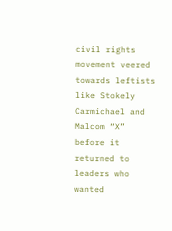civil rights movement veered towards leftists like Stokely Carmichael and Malcom “X” before it returned to leaders who wanted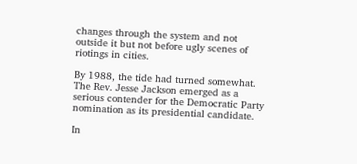changes through the system and not outside it but not before ugly scenes of riotings in cities.

By 1988, the tide had turned somewhat. The Rev. Jesse Jackson emerged as a serious contender for the Democratic Party nomination as its presidential candidate.

In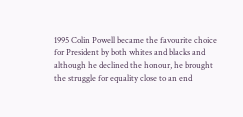1995 Colin Powell became the favourite choice for President by both whites and blacks and although he declined the honour, he brought the struggle for equality close to an end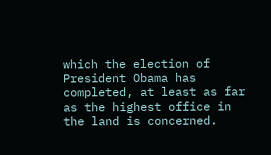which the election of President Obama has completed, at least as far as the highest office in the land is concerned.